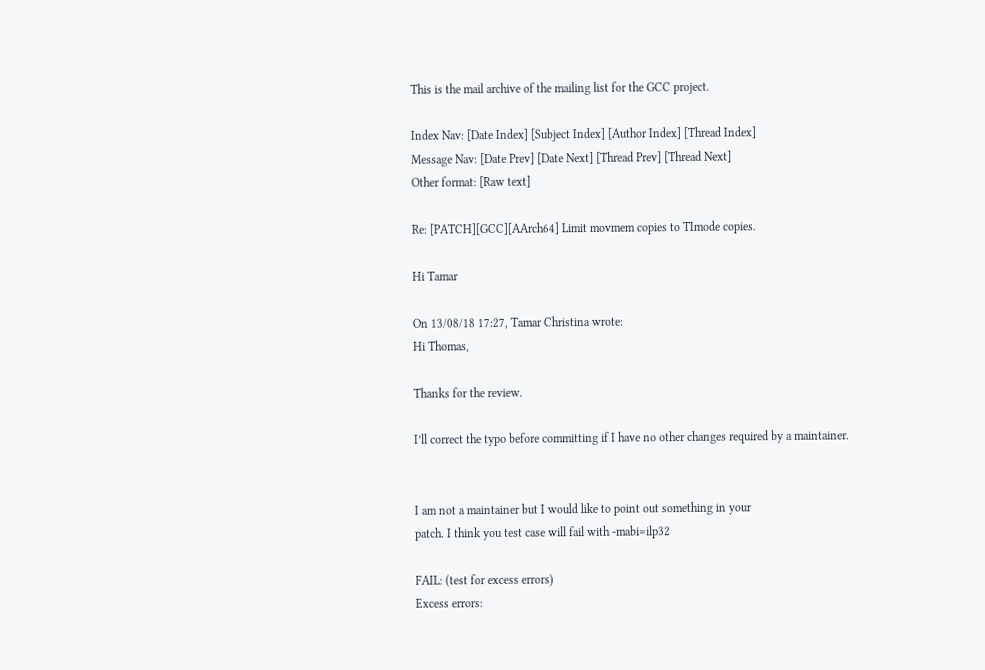This is the mail archive of the mailing list for the GCC project.

Index Nav: [Date Index] [Subject Index] [Author Index] [Thread Index]
Message Nav: [Date Prev] [Date Next] [Thread Prev] [Thread Next]
Other format: [Raw text]

Re: [PATCH][GCC][AArch64] Limit movmem copies to TImode copies.

Hi Tamar

On 13/08/18 17:27, Tamar Christina wrote:
Hi Thomas,

Thanks for the review.

I’ll correct the typo before committing if I have no other changes required by a maintainer.


I am not a maintainer but I would like to point out something in your
patch. I think you test case will fail with -mabi=ilp32

FAIL: (test for excess errors)
Excess errors: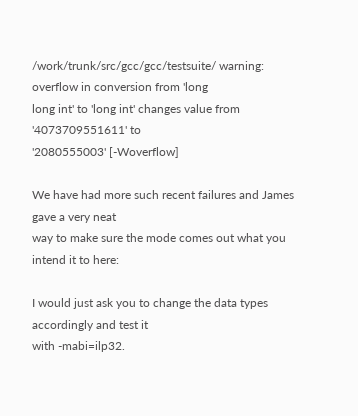/work/trunk/src/gcc/gcc/testsuite/ warning: overflow in conversion from 'long
long int' to 'long int' changes value from '4073709551611' to
'2080555003' [-Woverflow]

We have had more such recent failures and James gave a very neat
way to make sure the mode comes out what you intend it to here:

I would just ask you to change the data types accordingly and test it
with -mabi=ilp32.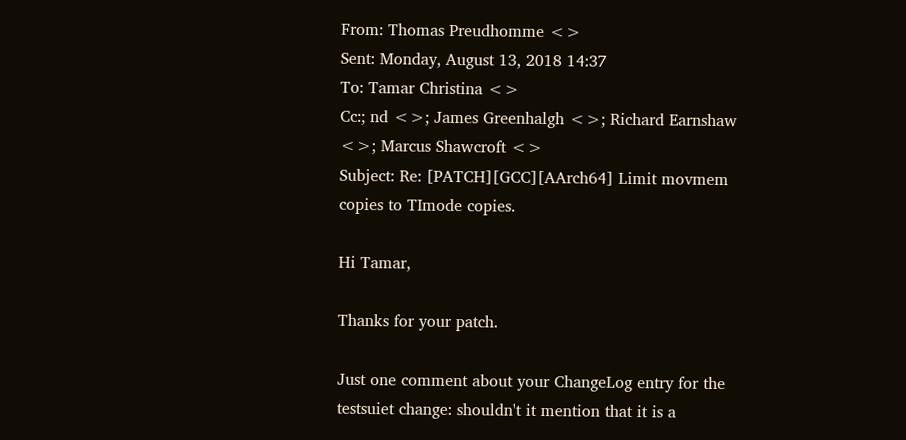From: Thomas Preudhomme <>
Sent: Monday, August 13, 2018 14:37
To: Tamar Christina <>
Cc:; nd <>; James Greenhalgh <>; Richard Earnshaw <>; Marcus Shawcroft <>
Subject: Re: [PATCH][GCC][AArch64] Limit movmem copies to TImode copies.

Hi Tamar,

Thanks for your patch.

Just one comment about your ChangeLog entry for the testsuiet change: shouldn't it mention that it is a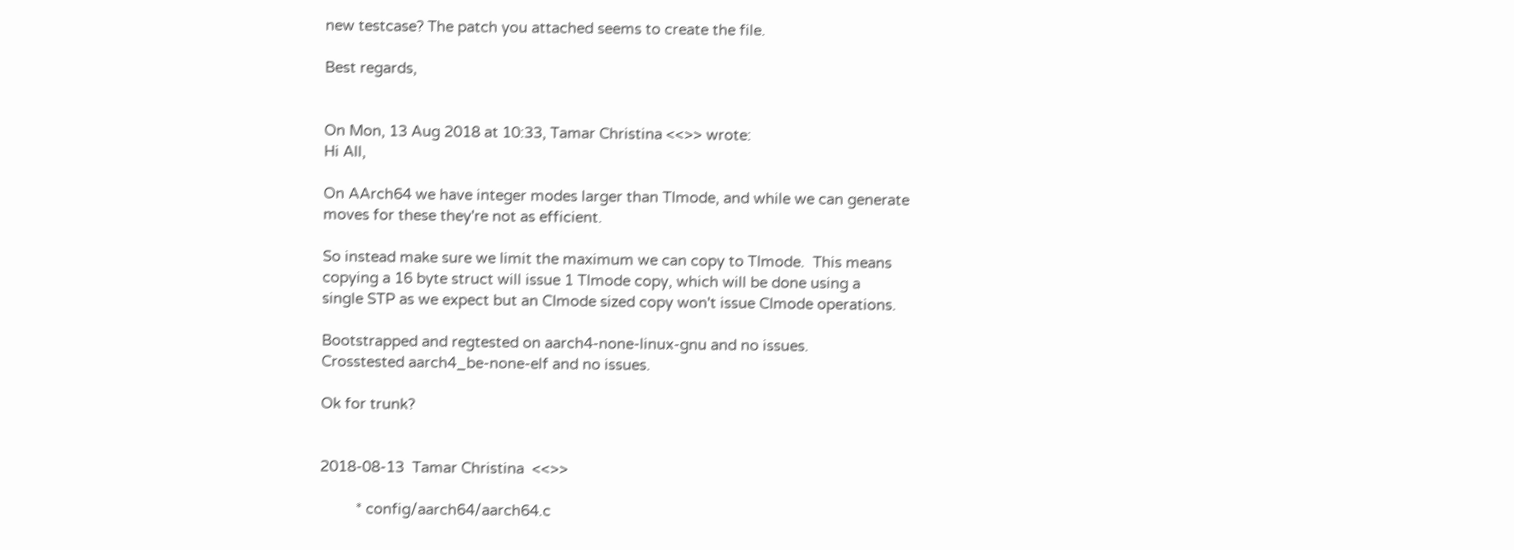new testcase? The patch you attached seems to create the file.

Best regards,


On Mon, 13 Aug 2018 at 10:33, Tamar Christina <<>> wrote:
Hi All,

On AArch64 we have integer modes larger than TImode, and while we can generate
moves for these they're not as efficient.

So instead make sure we limit the maximum we can copy to TImode.  This means
copying a 16 byte struct will issue 1 TImode copy, which will be done using a
single STP as we expect but an CImode sized copy won't issue CImode operations.

Bootstrapped and regtested on aarch4-none-linux-gnu and no issues.
Crosstested aarch4_be-none-elf and no issues.

Ok for trunk?


2018-08-13  Tamar Christina  <<>>

         * config/aarch64/aarch64.c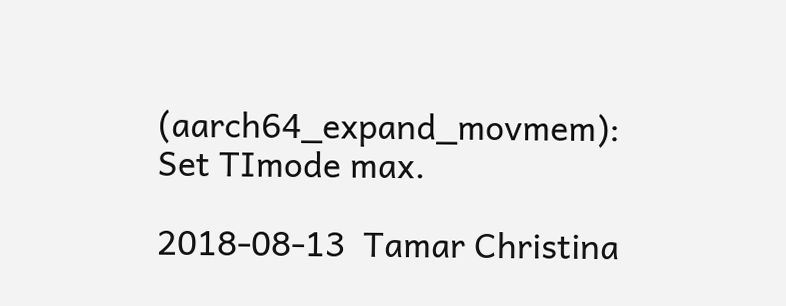(aarch64_expand_movmem): Set TImode max.

2018-08-13  Tamar Christina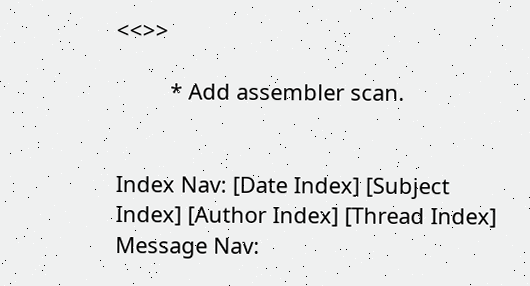<<>>

         * Add assembler scan.


Index Nav: [Date Index] [Subject Index] [Author Index] [Thread Index]
Message Nav: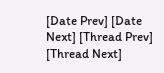[Date Prev] [Date Next] [Thread Prev] [Thread Next]